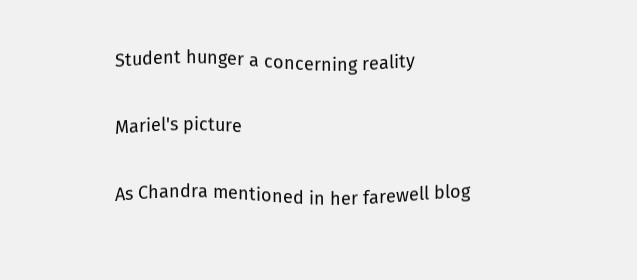Student hunger a concerning reality

Mariel's picture

As Chandra mentioned in her farewell blog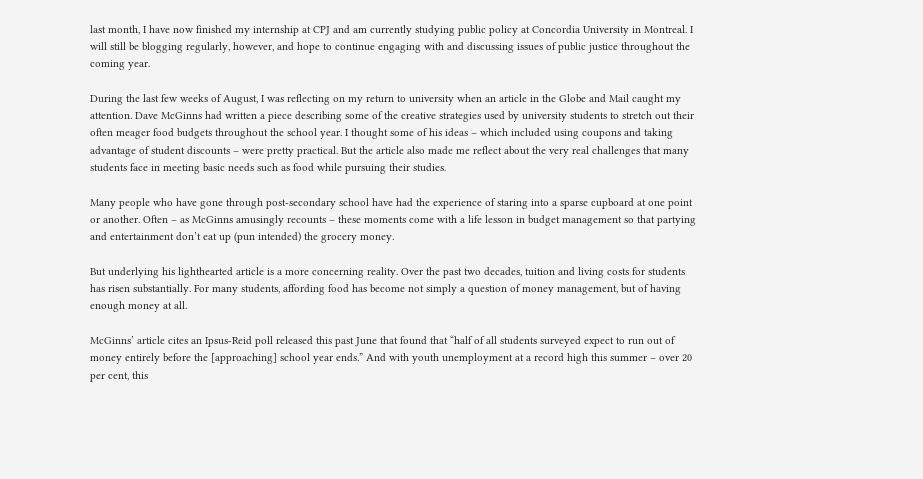last month, I have now finished my internship at CPJ and am currently studying public policy at Concordia University in Montreal. I will still be blogging regularly, however, and hope to continue engaging with and discussing issues of public justice throughout the coming year.

During the last few weeks of August, I was reflecting on my return to university when an article in the Globe and Mail caught my attention. Dave McGinns had written a piece describing some of the creative strategies used by university students to stretch out their often meager food budgets throughout the school year. I thought some of his ideas – which included using coupons and taking advantage of student discounts – were pretty practical. But the article also made me reflect about the very real challenges that many students face in meeting basic needs such as food while pursuing their studies.

Many people who have gone through post-secondary school have had the experience of staring into a sparse cupboard at one point or another. Often – as McGinns amusingly recounts – these moments come with a life lesson in budget management so that partying and entertainment don’t eat up (pun intended) the grocery money.

But underlying his lighthearted article is a more concerning reality. Over the past two decades, tuition and living costs for students has risen substantially. For many students, affording food has become not simply a question of money management, but of having enough money at all.

McGinns’ article cites an Ipsus-Reid poll released this past June that found that “half of all students surveyed expect to run out of money entirely before the [approaching] school year ends.” And with youth unemployment at a record high this summer – over 20 per cent, this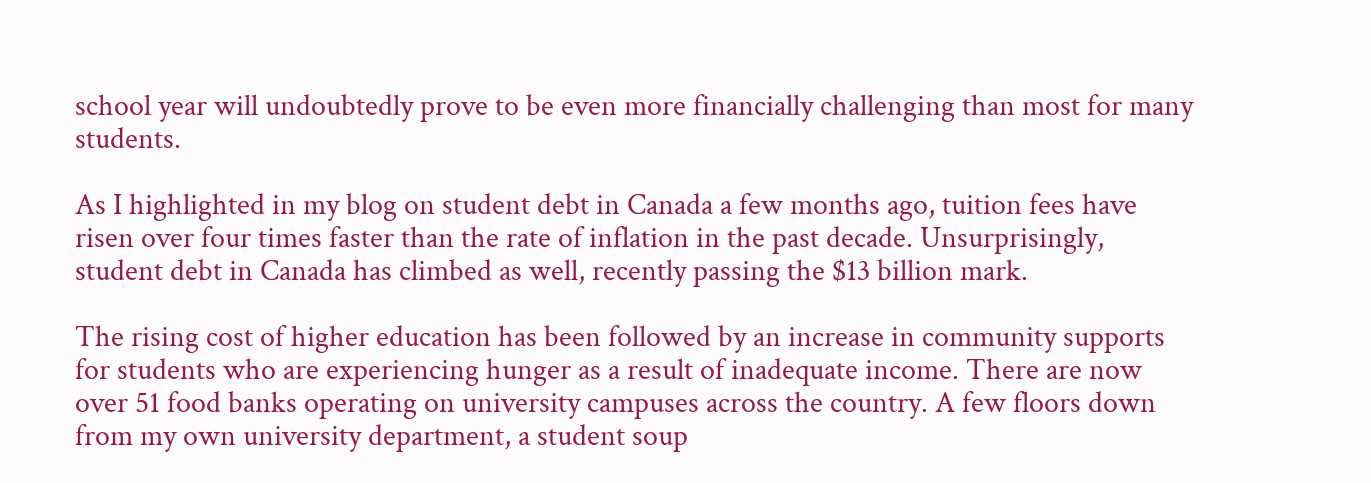school year will undoubtedly prove to be even more financially challenging than most for many students.

As I highlighted in my blog on student debt in Canada a few months ago, tuition fees have risen over four times faster than the rate of inflation in the past decade. Unsurprisingly, student debt in Canada has climbed as well, recently passing the $13 billion mark.

The rising cost of higher education has been followed by an increase in community supports for students who are experiencing hunger as a result of inadequate income. There are now over 51 food banks operating on university campuses across the country. A few floors down from my own university department, a student soup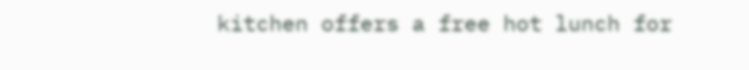kitchen offers a free hot lunch for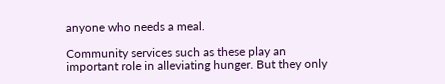anyone who needs a meal.

Community services such as these play an important role in alleviating hunger. But they only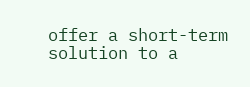offer a short-term solution to a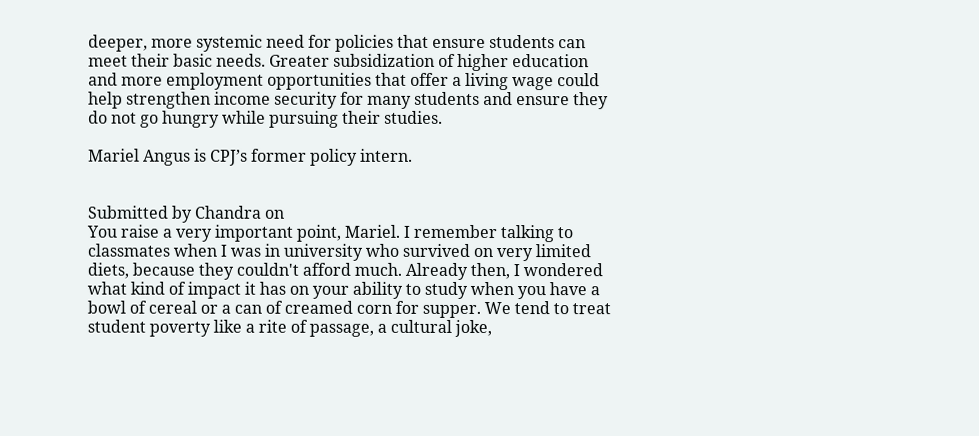deeper, more systemic need for policies that ensure students can meet their basic needs. Greater subsidization of higher education and more employment opportunities that offer a living wage could help strengthen income security for many students and ensure they do not go hungry while pursuing their studies.

Mariel Angus is CPJ’s former policy intern.


Submitted by Chandra on
You raise a very important point, Mariel. I remember talking to classmates when I was in university who survived on very limited diets, because they couldn't afford much. Already then, I wondered what kind of impact it has on your ability to study when you have a bowl of cereal or a can of creamed corn for supper. We tend to treat student poverty like a rite of passage, a cultural joke,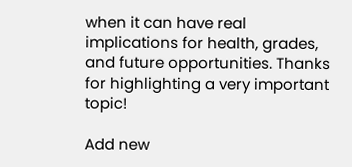when it can have real implications for health, grades, and future opportunities. Thanks for highlighting a very important topic!

Add new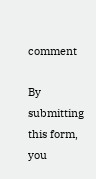comment

By submitting this form, you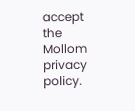accept the Mollom privacy policy.